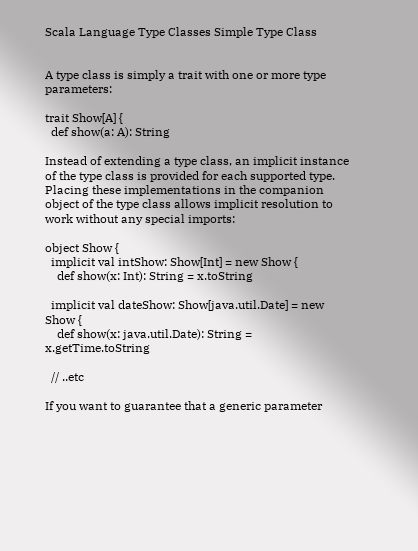Scala Language Type Classes Simple Type Class


A type class is simply a trait with one or more type parameters:

trait Show[A] {
  def show(a: A): String

Instead of extending a type class, an implicit instance of the type class is provided for each supported type. Placing these implementations in the companion object of the type class allows implicit resolution to work without any special imports:

object Show {
  implicit val intShow: Show[Int] = new Show {
    def show(x: Int): String = x.toString

  implicit val dateShow: Show[java.util.Date] = new Show {
    def show(x: java.util.Date): String = x.getTime.toString

  // ..etc

If you want to guarantee that a generic parameter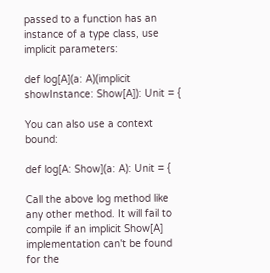passed to a function has an instance of a type class, use implicit parameters:

def log[A](a: A)(implicit showInstance: Show[A]): Unit = {

You can also use a context bound:

def log[A: Show](a: A): Unit = {

Call the above log method like any other method. It will fail to compile if an implicit Show[A] implementation can't be found for the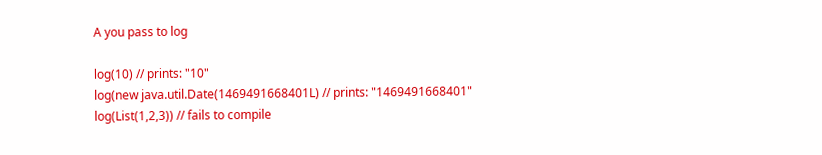A you pass to log

log(10) // prints: "10"
log(new java.util.Date(1469491668401L) // prints: "1469491668401"
log(List(1,2,3)) // fails to compile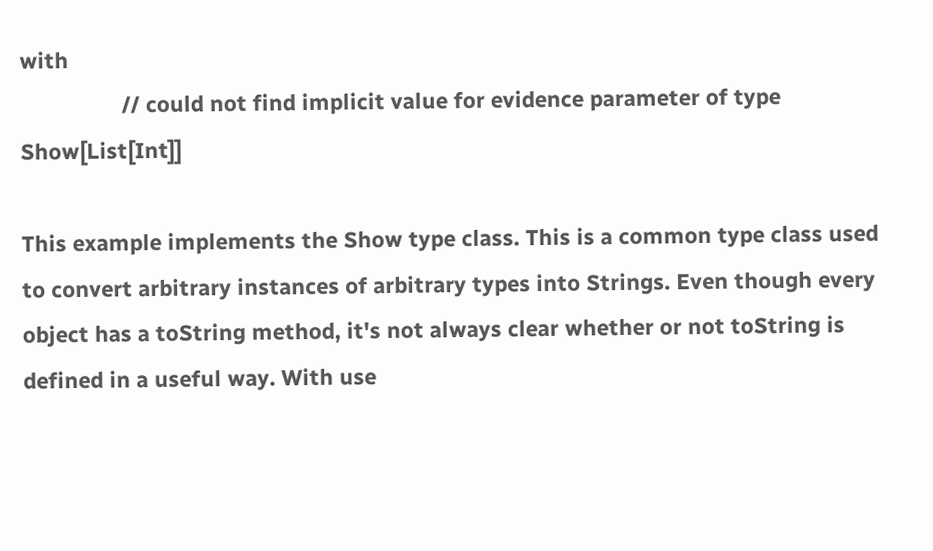with
                 // could not find implicit value for evidence parameter of type Show[List[Int]]

This example implements the Show type class. This is a common type class used to convert arbitrary instances of arbitrary types into Strings. Even though every object has a toString method, it's not always clear whether or not toString is defined in a useful way. With use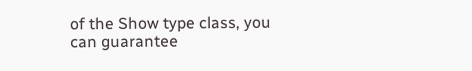of the Show type class, you can guarantee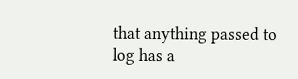that anything passed to log has a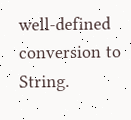well-defined conversion to String.